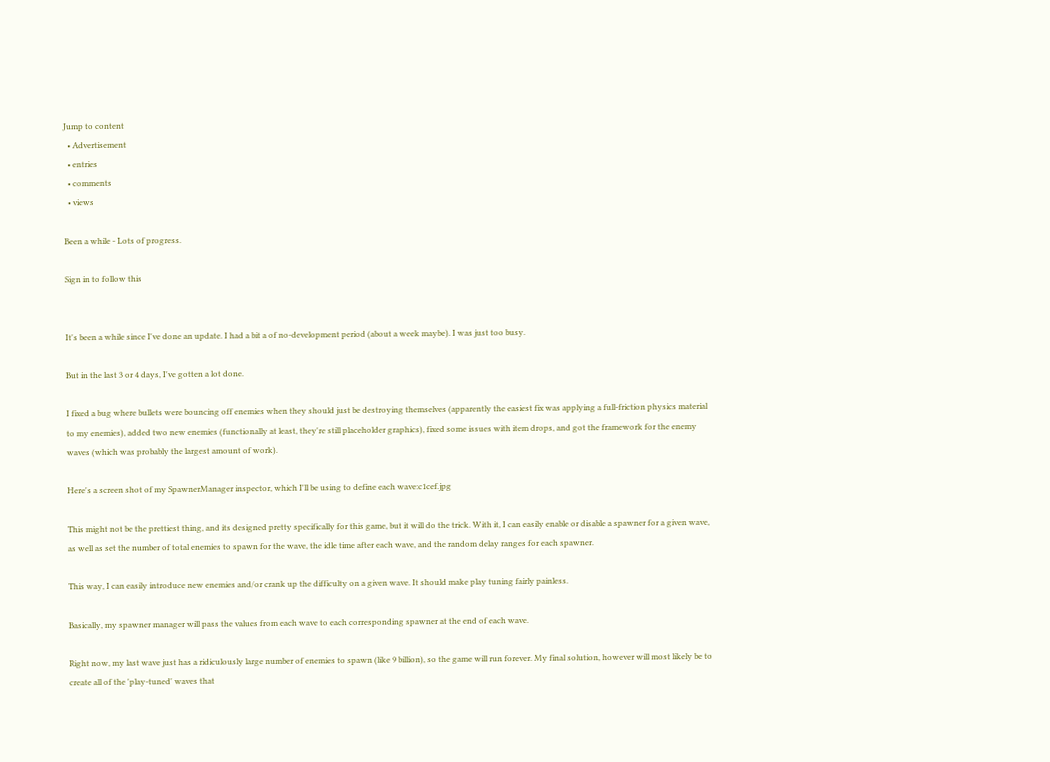Jump to content
  • Advertisement
  • entries
  • comments
  • views

Been a while - Lots of progress.

Sign in to follow this


It's been a while since I've done an update. I had a bit a of no-development period (about a week maybe). I was just too busy.

But in the last 3 or 4 days, I've gotten a lot done.

I fixed a bug where bullets were bouncing off enemies when they should just be destroying themselves (apparently the easiest fix was applying a full-friction physics material to my enemies), added two new enemies (functionally at least, they're still placeholder graphics), fixed some issues with item drops, and got the framework for the enemy waves (which was probably the largest amount of work).

Here's a screen shot of my SpawnerManager inspector, which I'll be using to define each wave:c1cef.jpg

This might not be the prettiest thing, and its designed pretty specifically for this game, but it will do the trick. With it, I can easily enable or disable a spawner for a given wave, as well as set the number of total enemies to spawn for the wave, the idle time after each wave, and the random delay ranges for each spawner.

This way, I can easily introduce new enemies and/or crank up the difficulty on a given wave. It should make play tuning fairly painless.

Basically, my spawner manager will pass the values from each wave to each corresponding spawner at the end of each wave.

Right now, my last wave just has a ridiculously large number of enemies to spawn (like 9 billion), so the game will run forever. My final solution, however will most likely be to create all of the 'play-tuned' waves that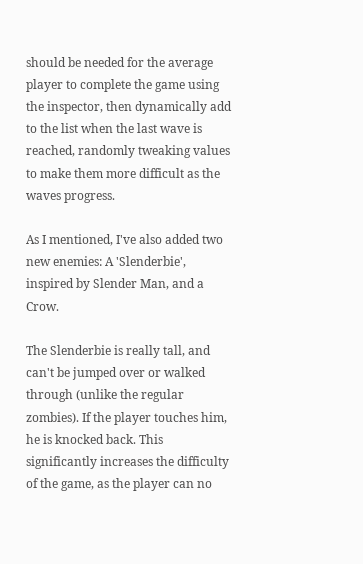should be needed for the average player to complete the game using the inspector, then dynamically add to the list when the last wave is reached, randomly tweaking values to make them more difficult as the waves progress.

As I mentioned, I've also added two new enemies: A 'Slenderbie', inspired by Slender Man, and a Crow.

The Slenderbie is really tall, and can't be jumped over or walked through (unlike the regular zombies). If the player touches him, he is knocked back. This significantly increases the difficulty of the game, as the player can no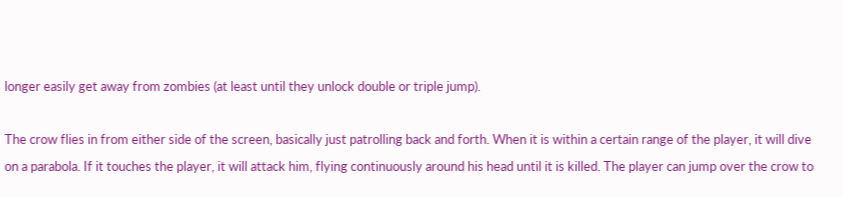longer easily get away from zombies (at least until they unlock double or triple jump).

The crow flies in from either side of the screen, basically just patrolling back and forth. When it is within a certain range of the player, it will dive on a parabola. If it touches the player, it will attack him, flying continuously around his head until it is killed. The player can jump over the crow to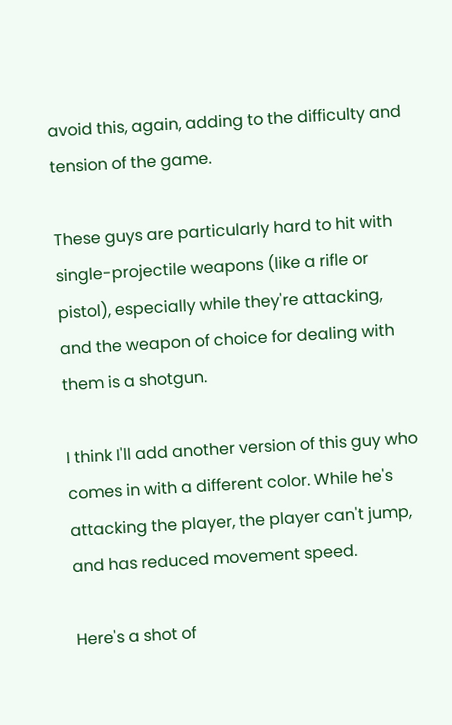avoid this, again, adding to the difficulty and tension of the game.

These guys are particularly hard to hit with single-projectile weapons (like a rifle or pistol), especially while they're attacking, and the weapon of choice for dealing with them is a shotgun.

I think I'll add another version of this guy who comes in with a different color. While he's attacking the player, the player can't jump, and has reduced movement speed.

Here's a shot of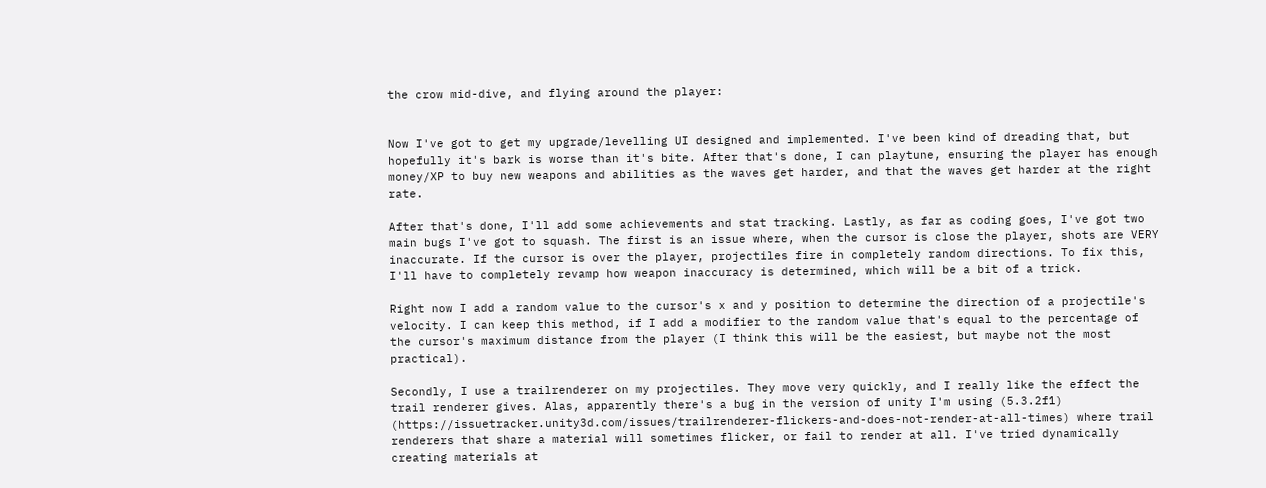the crow mid-dive, and flying around the player:


Now I've got to get my upgrade/levelling UI designed and implemented. I've been kind of dreading that, but hopefully it's bark is worse than it's bite. After that's done, I can playtune, ensuring the player has enough money/XP to buy new weapons and abilities as the waves get harder, and that the waves get harder at the right rate.

After that's done, I'll add some achievements and stat tracking. Lastly, as far as coding goes, I've got two main bugs I've got to squash. The first is an issue where, when the cursor is close the player, shots are VERY inaccurate. If the cursor is over the player, projectiles fire in completely random directions. To fix this, I'll have to completely revamp how weapon inaccuracy is determined, which will be a bit of a trick.

Right now I add a random value to the cursor's x and y position to determine the direction of a projectile's velocity. I can keep this method, if I add a modifier to the random value that's equal to the percentage of the cursor's maximum distance from the player (I think this will be the easiest, but maybe not the most practical).

Secondly, I use a trailrenderer on my projectiles. They move very quickly, and I really like the effect the trail renderer gives. Alas, apparently there's a bug in the version of unity I'm using (5.3.2f1) (https://issuetracker.unity3d.com/issues/trailrenderer-flickers-and-does-not-render-at-all-times) where trail renderers that share a material will sometimes flicker, or fail to render at all. I've tried dynamically creating materials at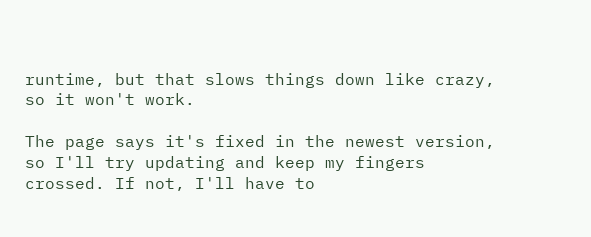runtime, but that slows things down like crazy, so it won't work.

The page says it's fixed in the newest version, so I'll try updating and keep my fingers crossed. If not, I'll have to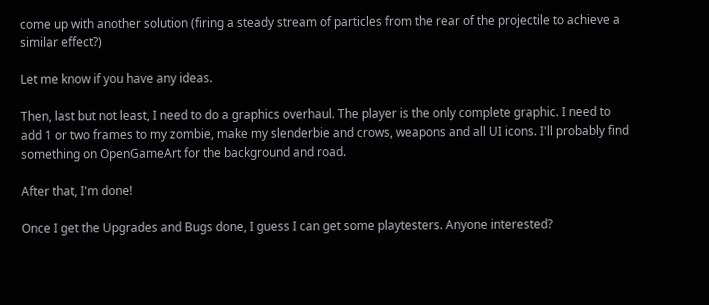come up with another solution (firing a steady stream of particles from the rear of the projectile to achieve a similar effect?)

Let me know if you have any ideas.

Then, last but not least, I need to do a graphics overhaul. The player is the only complete graphic. I need to add 1 or two frames to my zombie, make my slenderbie and crows, weapons and all UI icons. I'll probably find something on OpenGameArt for the background and road.

After that, I'm done!

Once I get the Upgrades and Bugs done, I guess I can get some playtesters. Anyone interested?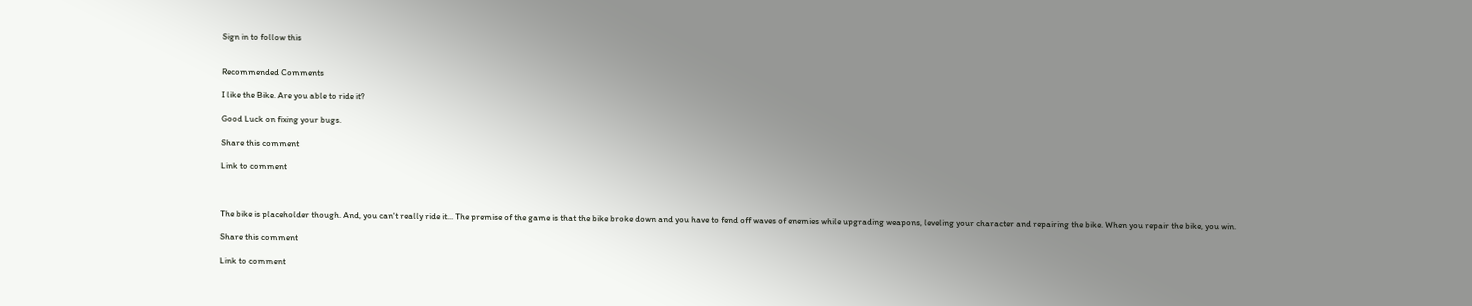Sign in to follow this


Recommended Comments

I like the Bike. Are you able to ride it?

Good Luck on fixing your bugs.

Share this comment

Link to comment



The bike is placeholder though. And, you can't really ride it... The premise of the game is that the bike broke down and you have to fend off waves of enemies while upgrading weapons, leveling your character and repairing the bike. When you repair the bike, you win.

Share this comment

Link to comment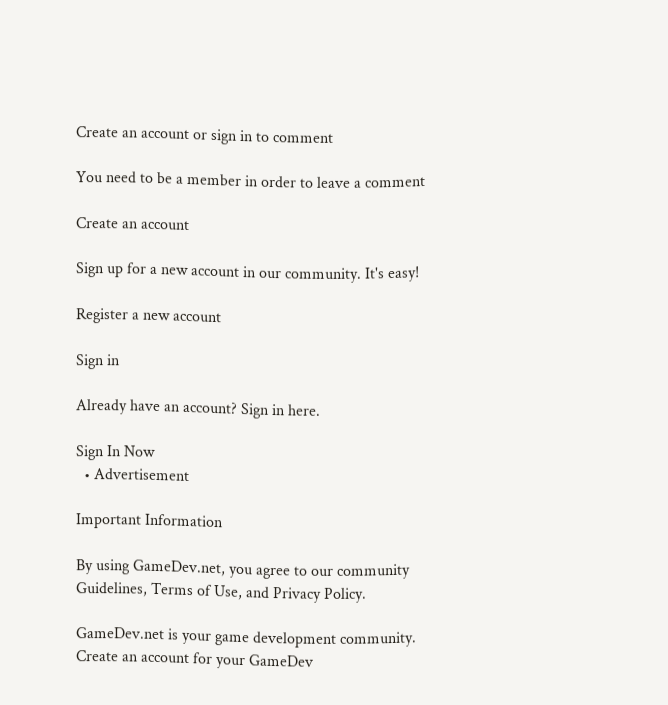Create an account or sign in to comment

You need to be a member in order to leave a comment

Create an account

Sign up for a new account in our community. It's easy!

Register a new account

Sign in

Already have an account? Sign in here.

Sign In Now
  • Advertisement

Important Information

By using GameDev.net, you agree to our community Guidelines, Terms of Use, and Privacy Policy.

GameDev.net is your game development community. Create an account for your GameDev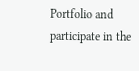Portfolio and participate in the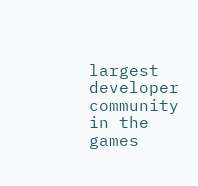largest developer community in the games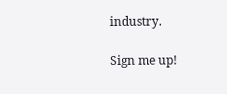industry.

Sign me up!